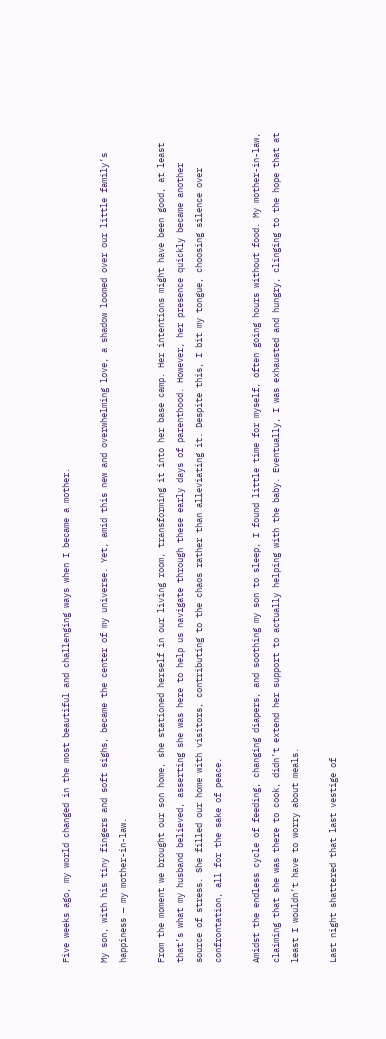Five weeks ago, my world changed in the most beautiful and challenging ways when I became a mother.

My son, with his tiny fingers and soft sighs, became the center of my universe. Yet, amid this new and overwhelming love, a shadow loomed over our little family’s happiness — my mother-in-law.

From the moment we brought our son home, she stationed herself in our living room, transforming it into her base camp. Her intentions might have been good, at least that’s what my husband believed, asserting she was here to help us navigate through these early days of parenthood. However, her presence quickly became another source of stress. She filled our home with visitors, contributing to the chaos rather than alleviating it. Despite this, I bit my tongue, choosing silence over confrontation, all for the sake of peace.

Amidst the endless cycle of feeding, changing diapers, and soothing my son to sleep, I found little time for myself, often going hours without food. My mother-in-law, claiming that she was there to cook, didn’t extend her support to actually helping with the baby. Eventually, I was exhausted and hungry, clinging to the hope that at least I wouldn’t have to worry about meals.

Last night shattered that last vestige of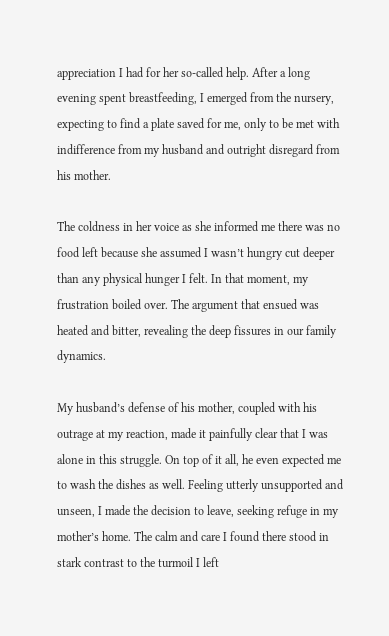appreciation I had for her so-called help. After a long evening spent breastfeeding, I emerged from the nursery, expecting to find a plate saved for me, only to be met with indifference from my husband and outright disregard from his mother.

The coldness in her voice as she informed me there was no food left because she assumed I wasn’t hungry cut deeper than any physical hunger I felt. In that moment, my frustration boiled over. The argument that ensued was heated and bitter, revealing the deep fissures in our family dynamics.

My husband’s defense of his mother, coupled with his outrage at my reaction, made it painfully clear that I was alone in this struggle. On top of it all, he even expected me to wash the dishes as well. Feeling utterly unsupported and unseen, I made the decision to leave, seeking refuge in my mother’s home. The calm and care I found there stood in stark contrast to the turmoil I left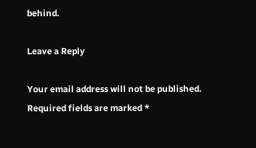behind.

Leave a Reply

Your email address will not be published. Required fields are marked *